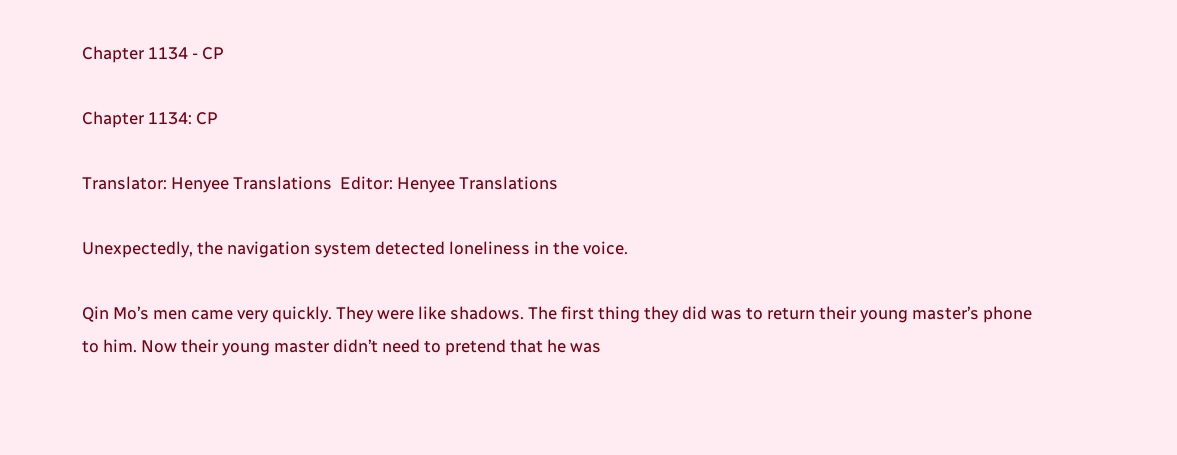Chapter 1134 - CP

Chapter 1134: CP

Translator: Henyee Translations  Editor: Henyee Translations

Unexpectedly, the navigation system detected loneliness in the voice.

Qin Mo’s men came very quickly. They were like shadows. The first thing they did was to return their young master’s phone to him. Now their young master didn’t need to pretend that he was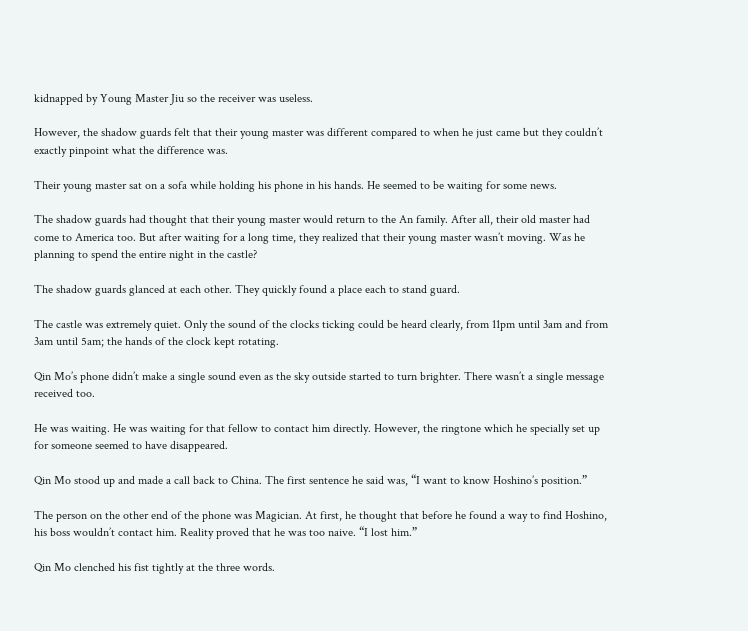kidnapped by Young Master Jiu so the receiver was useless.

However, the shadow guards felt that their young master was different compared to when he just came but they couldn’t exactly pinpoint what the difference was.

Their young master sat on a sofa while holding his phone in his hands. He seemed to be waiting for some news.

The shadow guards had thought that their young master would return to the An family. After all, their old master had come to America too. But after waiting for a long time, they realized that their young master wasn’t moving. Was he planning to spend the entire night in the castle?

The shadow guards glanced at each other. They quickly found a place each to stand guard.

The castle was extremely quiet. Only the sound of the clocks ticking could be heard clearly, from 11pm until 3am and from 3am until 5am; the hands of the clock kept rotating.

Qin Mo’s phone didn’t make a single sound even as the sky outside started to turn brighter. There wasn’t a single message received too.

He was waiting. He was waiting for that fellow to contact him directly. However, the ringtone which he specially set up for someone seemed to have disappeared.

Qin Mo stood up and made a call back to China. The first sentence he said was, “I want to know Hoshino’s position.”

The person on the other end of the phone was Magician. At first, he thought that before he found a way to find Hoshino, his boss wouldn’t contact him. Reality proved that he was too naive. “I lost him.”

Qin Mo clenched his fist tightly at the three words.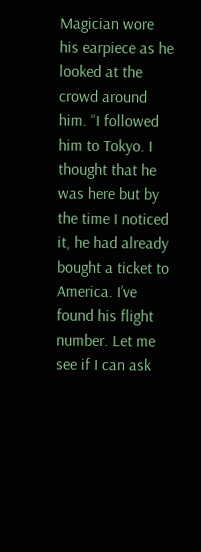Magician wore his earpiece as he looked at the crowd around him. “I followed him to Tokyo. I thought that he was here but by the time I noticed it, he had already bought a ticket to America. I’ve found his flight number. Let me see if I can ask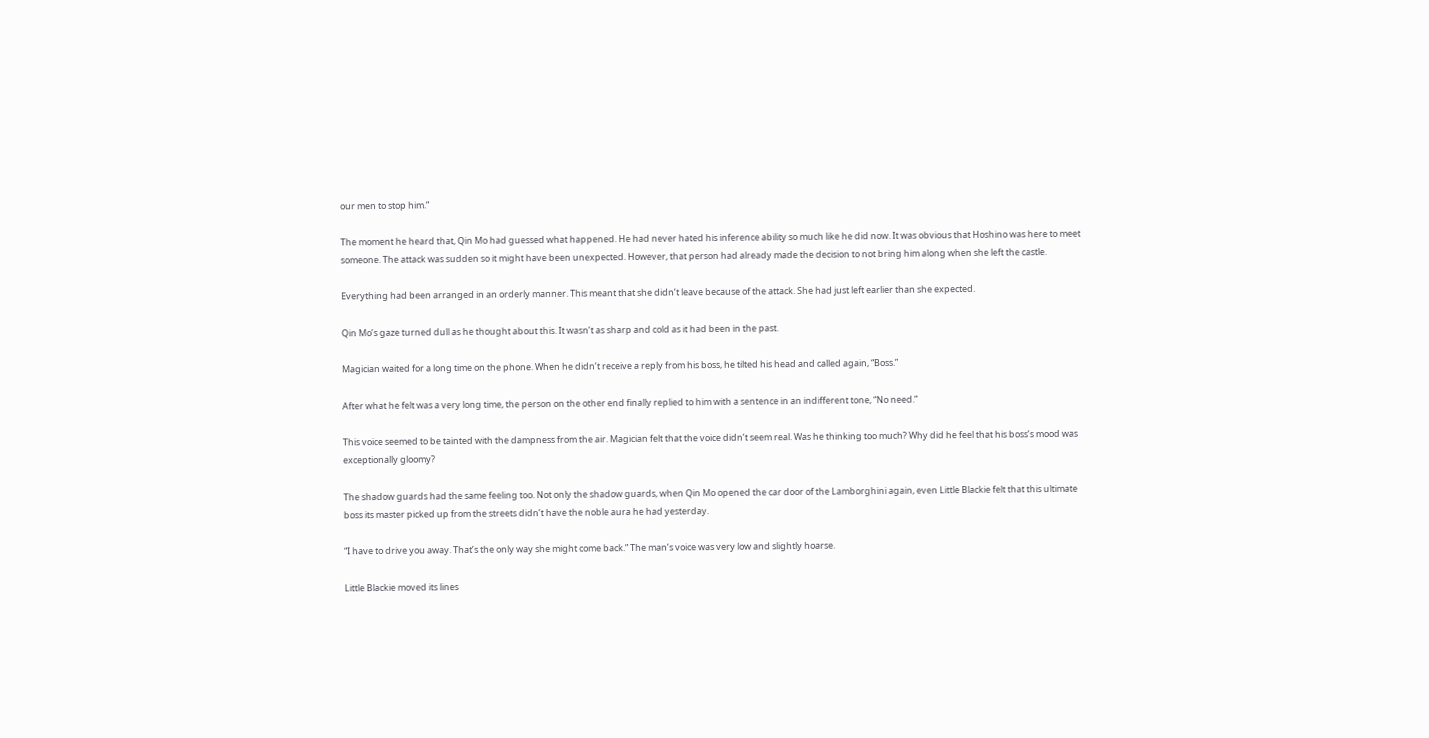our men to stop him.”

The moment he heard that, Qin Mo had guessed what happened. He had never hated his inference ability so much like he did now. It was obvious that Hoshino was here to meet someone. The attack was sudden so it might have been unexpected. However, that person had already made the decision to not bring him along when she left the castle.

Everything had been arranged in an orderly manner. This meant that she didn’t leave because of the attack. She had just left earlier than she expected.

Qin Mo’s gaze turned dull as he thought about this. It wasn’t as sharp and cold as it had been in the past.

Magician waited for a long time on the phone. When he didn’t receive a reply from his boss, he tilted his head and called again, “Boss.”

After what he felt was a very long time, the person on the other end finally replied to him with a sentence in an indifferent tone, “No need.”

This voice seemed to be tainted with the dampness from the air. Magician felt that the voice didn’t seem real. Was he thinking too much? Why did he feel that his boss’s mood was exceptionally gloomy?

The shadow guards had the same feeling too. Not only the shadow guards, when Qin Mo opened the car door of the Lamborghini again, even Little Blackie felt that this ultimate boss its master picked up from the streets didn’t have the noble aura he had yesterday.

“I have to drive you away. That’s the only way she might come back.” The man’s voice was very low and slightly hoarse.

Little Blackie moved its lines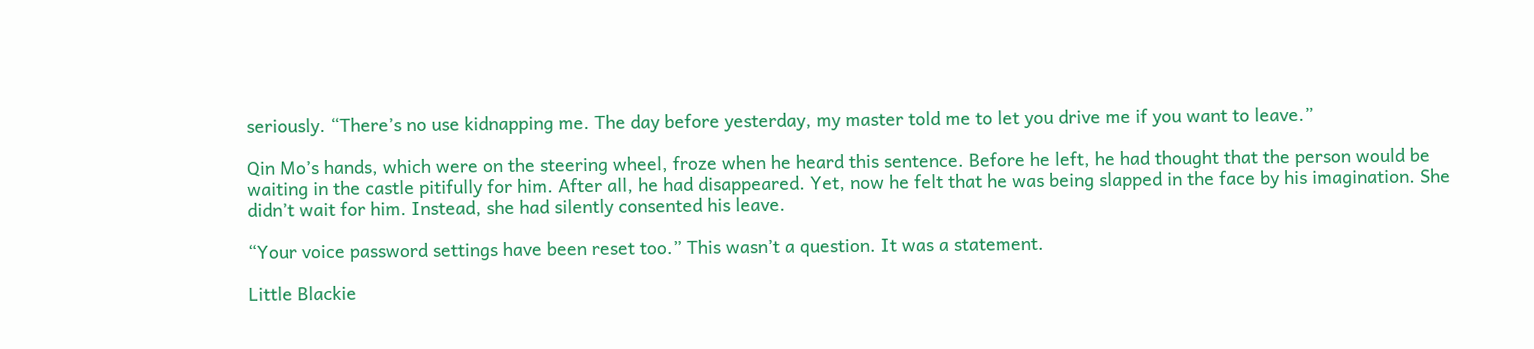seriously. “There’s no use kidnapping me. The day before yesterday, my master told me to let you drive me if you want to leave.”

Qin Mo’s hands, which were on the steering wheel, froze when he heard this sentence. Before he left, he had thought that the person would be waiting in the castle pitifully for him. After all, he had disappeared. Yet, now he felt that he was being slapped in the face by his imagination. She didn’t wait for him. Instead, she had silently consented his leave.

“Your voice password settings have been reset too.” This wasn’t a question. It was a statement.

Little Blackie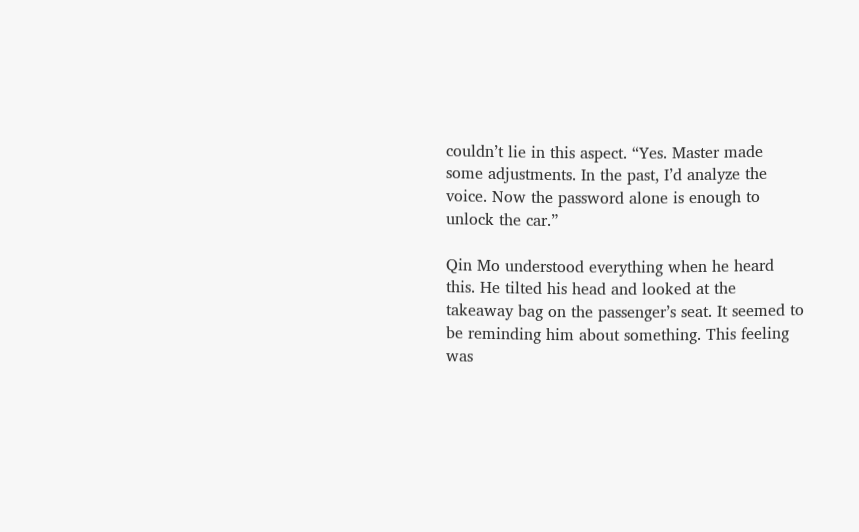couldn’t lie in this aspect. “Yes. Master made some adjustments. In the past, I’d analyze the voice. Now the password alone is enough to unlock the car.”

Qin Mo understood everything when he heard this. He tilted his head and looked at the takeaway bag on the passenger’s seat. It seemed to be reminding him about something. This feeling was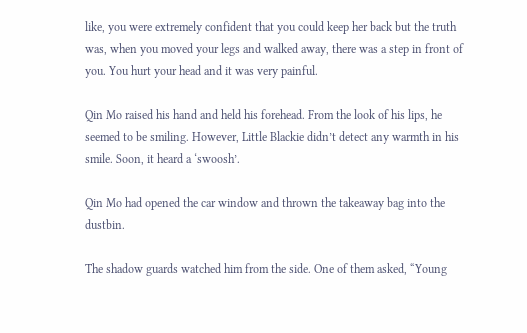like, you were extremely confident that you could keep her back but the truth was, when you moved your legs and walked away, there was a step in front of you. You hurt your head and it was very painful.

Qin Mo raised his hand and held his forehead. From the look of his lips, he seemed to be smiling. However, Little Blackie didn’t detect any warmth in his smile. Soon, it heard a ‘swoosh’.

Qin Mo had opened the car window and thrown the takeaway bag into the dustbin.

The shadow guards watched him from the side. One of them asked, “Young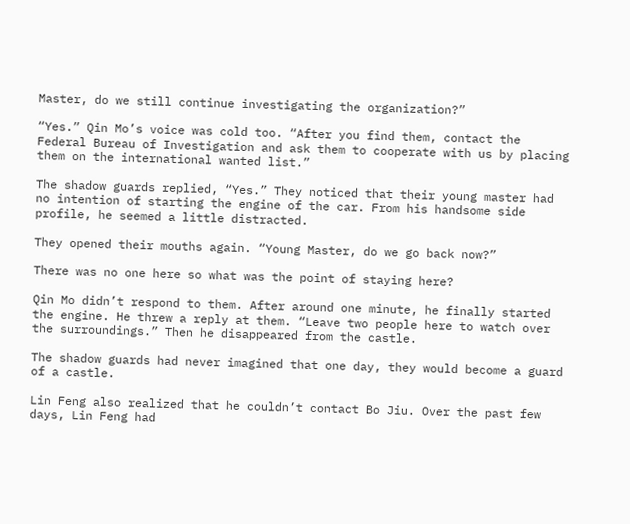Master, do we still continue investigating the organization?”

“Yes.” Qin Mo’s voice was cold too. “After you find them, contact the Federal Bureau of Investigation and ask them to cooperate with us by placing them on the international wanted list.”

The shadow guards replied, “Yes.” They noticed that their young master had no intention of starting the engine of the car. From his handsome side profile, he seemed a little distracted.

They opened their mouths again. “Young Master, do we go back now?”

There was no one here so what was the point of staying here?

Qin Mo didn’t respond to them. After around one minute, he finally started the engine. He threw a reply at them. “Leave two people here to watch over the surroundings.” Then he disappeared from the castle.

The shadow guards had never imagined that one day, they would become a guard of a castle.

Lin Feng also realized that he couldn’t contact Bo Jiu. Over the past few days, Lin Feng had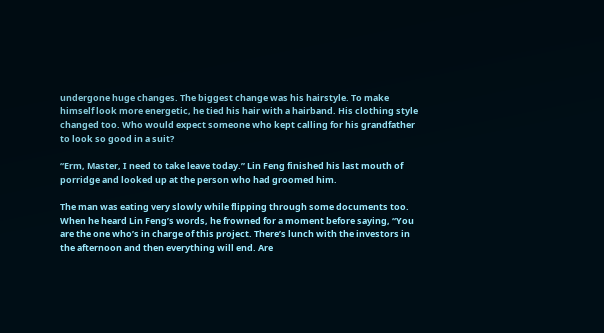undergone huge changes. The biggest change was his hairstyle. To make himself look more energetic, he tied his hair with a hairband. His clothing style changed too. Who would expect someone who kept calling for his grandfather to look so good in a suit?

“Erm, Master, I need to take leave today.” Lin Feng finished his last mouth of porridge and looked up at the person who had groomed him.

The man was eating very slowly while flipping through some documents too. When he heard Lin Feng’s words, he frowned for a moment before saying, “You are the one who’s in charge of this project. There’s lunch with the investors in the afternoon and then everything will end. Are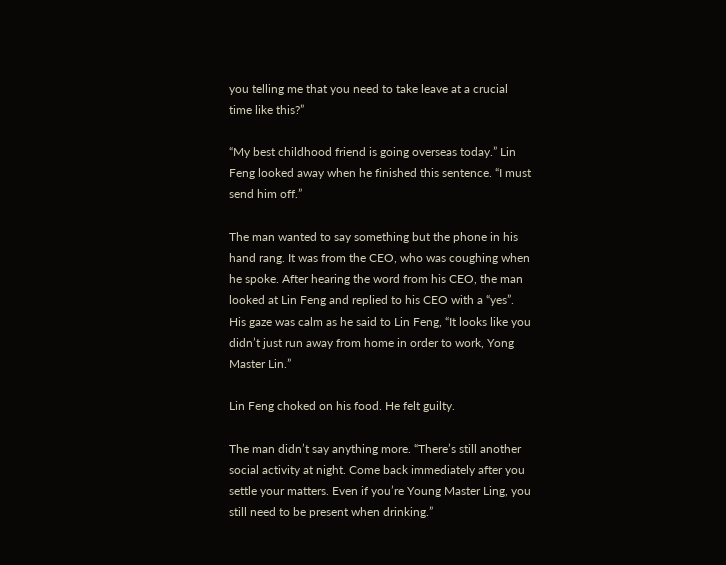you telling me that you need to take leave at a crucial time like this?”

“My best childhood friend is going overseas today.” Lin Feng looked away when he finished this sentence. “I must send him off.”

The man wanted to say something but the phone in his hand rang. It was from the CEO, who was coughing when he spoke. After hearing the word from his CEO, the man looked at Lin Feng and replied to his CEO with a “yes”. His gaze was calm as he said to Lin Feng, “It looks like you didn’t just run away from home in order to work, Yong Master Lin.”

Lin Feng choked on his food. He felt guilty.

The man didn’t say anything more. “There’s still another social activity at night. Come back immediately after you settle your matters. Even if you’re Young Master Ling, you still need to be present when drinking.”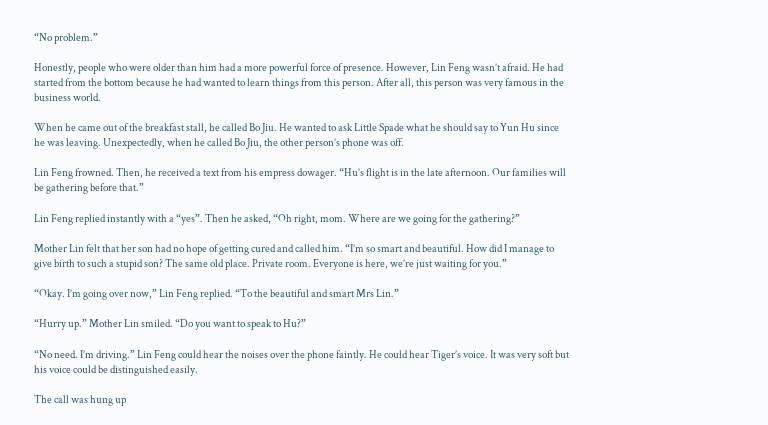“No problem.”

Honestly, people who were older than him had a more powerful force of presence. However, Lin Feng wasn’t afraid. He had started from the bottom because he had wanted to learn things from this person. After all, this person was very famous in the business world.

When he came out of the breakfast stall, he called Bo Jiu. He wanted to ask Little Spade what he should say to Yun Hu since he was leaving. Unexpectedly, when he called Bo Jiu, the other person’s phone was off.

Lin Feng frowned. Then, he received a text from his empress dowager. “Hu’s flight is in the late afternoon. Our families will be gathering before that.”

Lin Feng replied instantly with a “yes”. Then he asked, “Oh right, mom. Where are we going for the gathering?”

Mother Lin felt that her son had no hope of getting cured and called him. “I’m so smart and beautiful. How did I manage to give birth to such a stupid son? The same old place. Private room. Everyone is here, we’re just waiting for you.”

“Okay. I’m going over now,” Lin Feng replied. “To the beautiful and smart Mrs Lin.”

“Hurry up.” Mother Lin smiled. “Do you want to speak to Hu?”

“No need. I’m driving.” Lin Feng could hear the noises over the phone faintly. He could hear Tiger’s voice. It was very soft but his voice could be distinguished easily.

The call was hung up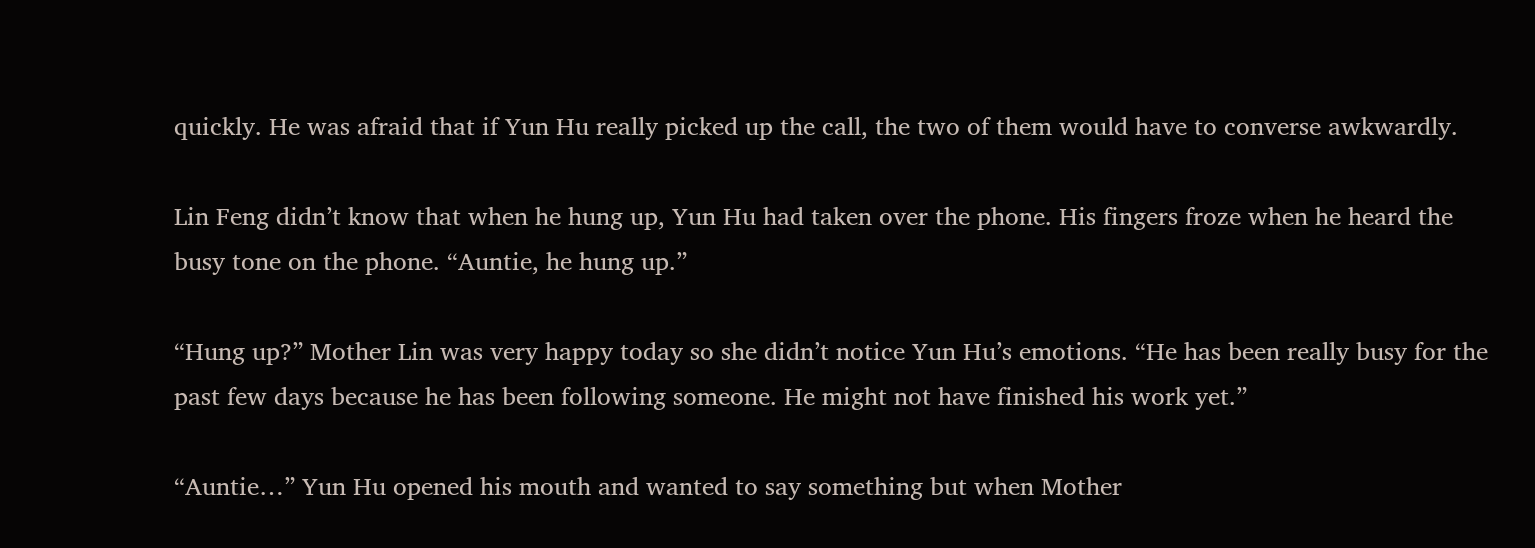quickly. He was afraid that if Yun Hu really picked up the call, the two of them would have to converse awkwardly.

Lin Feng didn’t know that when he hung up, Yun Hu had taken over the phone. His fingers froze when he heard the busy tone on the phone. “Auntie, he hung up.”

“Hung up?” Mother Lin was very happy today so she didn’t notice Yun Hu’s emotions. “He has been really busy for the past few days because he has been following someone. He might not have finished his work yet.”

“Auntie…” Yun Hu opened his mouth and wanted to say something but when Mother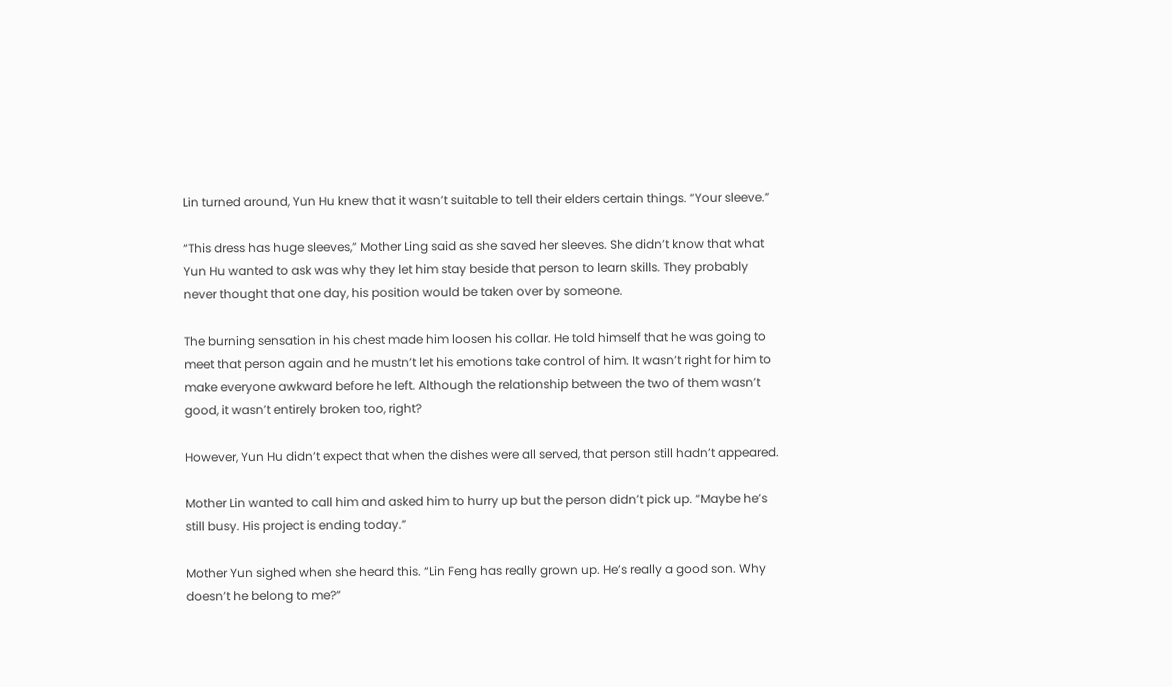Lin turned around, Yun Hu knew that it wasn’t suitable to tell their elders certain things. “Your sleeve.”

“This dress has huge sleeves,” Mother Ling said as she saved her sleeves. She didn’t know that what Yun Hu wanted to ask was why they let him stay beside that person to learn skills. They probably never thought that one day, his position would be taken over by someone.

The burning sensation in his chest made him loosen his collar. He told himself that he was going to meet that person again and he mustn’t let his emotions take control of him. It wasn’t right for him to make everyone awkward before he left. Although the relationship between the two of them wasn’t good, it wasn’t entirely broken too, right?

However, Yun Hu didn’t expect that when the dishes were all served, that person still hadn’t appeared.

Mother Lin wanted to call him and asked him to hurry up but the person didn’t pick up. “Maybe he’s still busy. His project is ending today.”

Mother Yun sighed when she heard this. “Lin Feng has really grown up. He’s really a good son. Why doesn’t he belong to me?”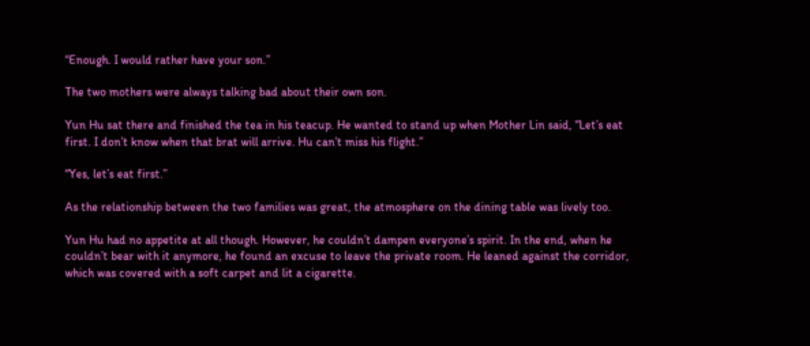“Enough. I would rather have your son.”

The two mothers were always talking bad about their own son.

Yun Hu sat there and finished the tea in his teacup. He wanted to stand up when Mother Lin said, “Let’s eat first. I don’t know when that brat will arrive. Hu can’t miss his flight.”

“Yes, let’s eat first.”

As the relationship between the two families was great, the atmosphere on the dining table was lively too.

Yun Hu had no appetite at all though. However, he couldn’t dampen everyone’s spirit. In the end, when he couldn’t bear with it anymore, he found an excuse to leave the private room. He leaned against the corridor, which was covered with a soft carpet and lit a cigarette.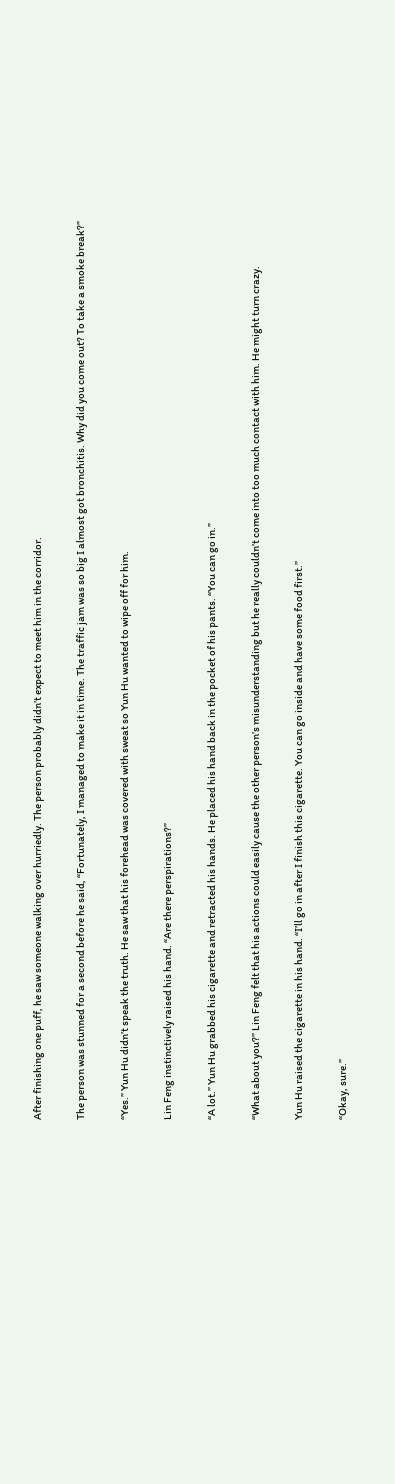After finishing one puff, he saw someone walking over hurriedly. The person probably didn’t expect to meet him in the corridor.

The person was stunned for a second before he said, “Fortunately, I managed to make it in time. The traffic jam was so big I almost got bronchitis. Why did you come out? To take a smoke break?”

“Yes.” Yun Hu didn’t speak the truth. He saw that his forehead was covered with sweat so Yun Hu wanted to wipe off for him.

Lin Feng instinctively raised his hand. “Are there perspirations?”

“A lot.” Yun Hu grabbed his cigarette and retracted his hands. He placed his hand back in the pocket of his pants. “You can go in.”

“What about you?” Lin Feng felt that his actions could easily cause the other person’s misunderstanding but he really couldn’t come into too much contact with him. He might turn crazy.

Yun Hu raised the cigarette in his hand. “I’ll go in after I finish this cigarette. You can go inside and have some food first.”

“Okay, sure.”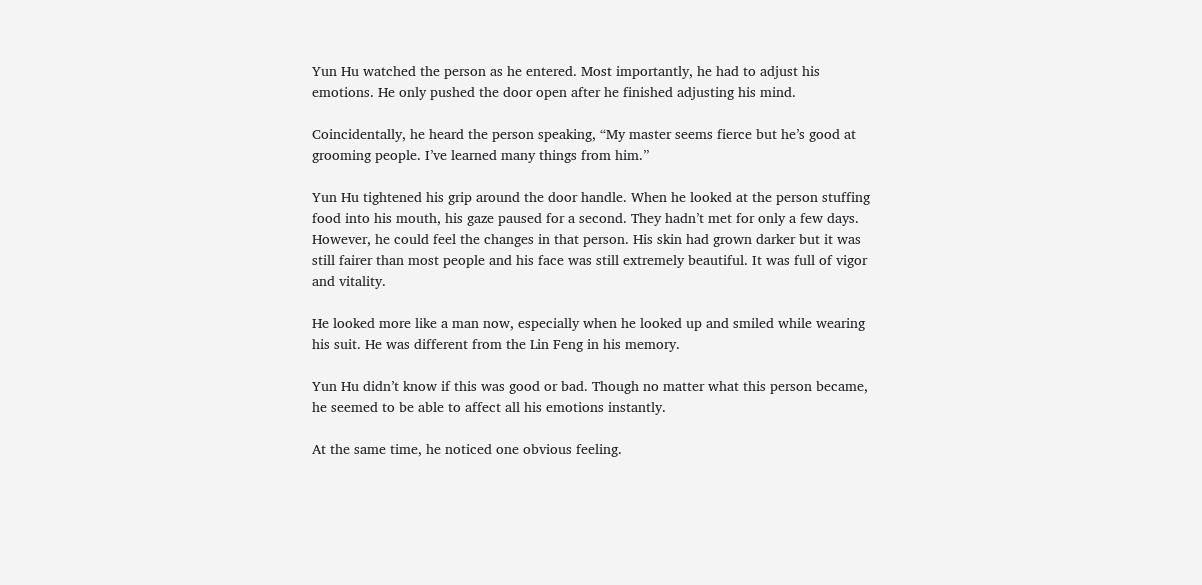Yun Hu watched the person as he entered. Most importantly, he had to adjust his emotions. He only pushed the door open after he finished adjusting his mind.

Coincidentally, he heard the person speaking, “My master seems fierce but he’s good at grooming people. I’ve learned many things from him.”

Yun Hu tightened his grip around the door handle. When he looked at the person stuffing food into his mouth, his gaze paused for a second. They hadn’t met for only a few days. However, he could feel the changes in that person. His skin had grown darker but it was still fairer than most people and his face was still extremely beautiful. It was full of vigor and vitality.

He looked more like a man now, especially when he looked up and smiled while wearing his suit. He was different from the Lin Feng in his memory.

Yun Hu didn’t know if this was good or bad. Though no matter what this person became, he seemed to be able to affect all his emotions instantly.

At the same time, he noticed one obvious feeling.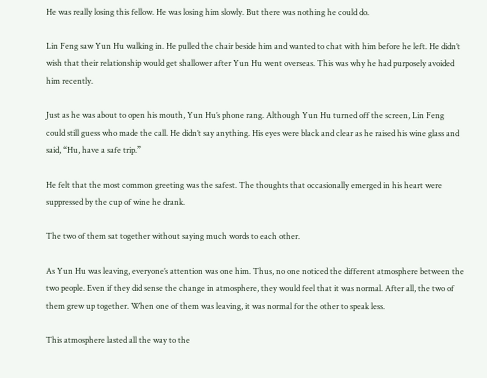He was really losing this fellow. He was losing him slowly. But there was nothing he could do.

Lin Feng saw Yun Hu walking in. He pulled the chair beside him and wanted to chat with him before he left. He didn’t wish that their relationship would get shallower after Yun Hu went overseas. This was why he had purposely avoided him recently.

Just as he was about to open his mouth, Yun Hu’s phone rang. Although Yun Hu turned off the screen, Lin Feng could still guess who made the call. He didn’t say anything. His eyes were black and clear as he raised his wine glass and said, “Hu, have a safe trip.”

He felt that the most common greeting was the safest. The thoughts that occasionally emerged in his heart were suppressed by the cup of wine he drank.

The two of them sat together without saying much words to each other.

As Yun Hu was leaving, everyone’s attention was one him. Thus, no one noticed the different atmosphere between the two people. Even if they did sense the change in atmosphere, they would feel that it was normal. After all, the two of them grew up together. When one of them was leaving, it was normal for the other to speak less.

This atmosphere lasted all the way to the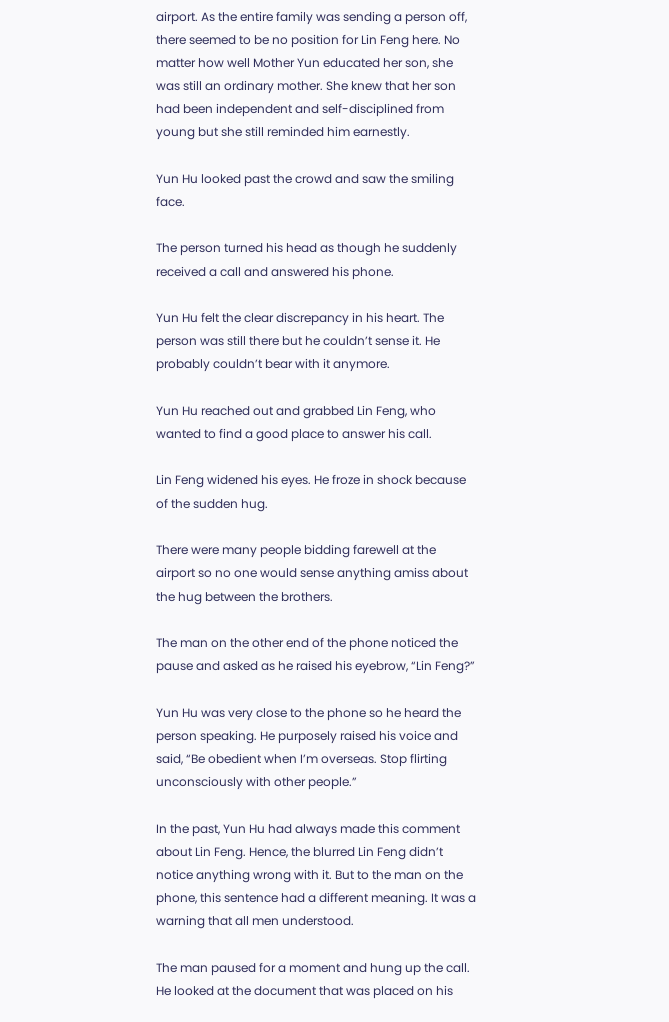airport. As the entire family was sending a person off, there seemed to be no position for Lin Feng here. No matter how well Mother Yun educated her son, she was still an ordinary mother. She knew that her son had been independent and self-disciplined from young but she still reminded him earnestly.

Yun Hu looked past the crowd and saw the smiling face.

The person turned his head as though he suddenly received a call and answered his phone.

Yun Hu felt the clear discrepancy in his heart. The person was still there but he couldn’t sense it. He probably couldn’t bear with it anymore.

Yun Hu reached out and grabbed Lin Feng, who wanted to find a good place to answer his call.

Lin Feng widened his eyes. He froze in shock because of the sudden hug.

There were many people bidding farewell at the airport so no one would sense anything amiss about the hug between the brothers.

The man on the other end of the phone noticed the pause and asked as he raised his eyebrow, “Lin Feng?”

Yun Hu was very close to the phone so he heard the person speaking. He purposely raised his voice and said, “Be obedient when I’m overseas. Stop flirting unconsciously with other people.”

In the past, Yun Hu had always made this comment about Lin Feng. Hence, the blurred Lin Feng didn’t notice anything wrong with it. But to the man on the phone, this sentence had a different meaning. It was a warning that all men understood.

The man paused for a moment and hung up the call. He looked at the document that was placed on his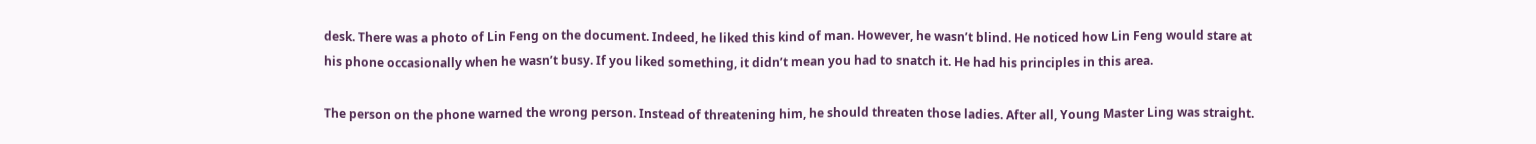desk. There was a photo of Lin Feng on the document. Indeed, he liked this kind of man. However, he wasn’t blind. He noticed how Lin Feng would stare at his phone occasionally when he wasn’t busy. If you liked something, it didn’t mean you had to snatch it. He had his principles in this area.

The person on the phone warned the wrong person. Instead of threatening him, he should threaten those ladies. After all, Young Master Ling was straight.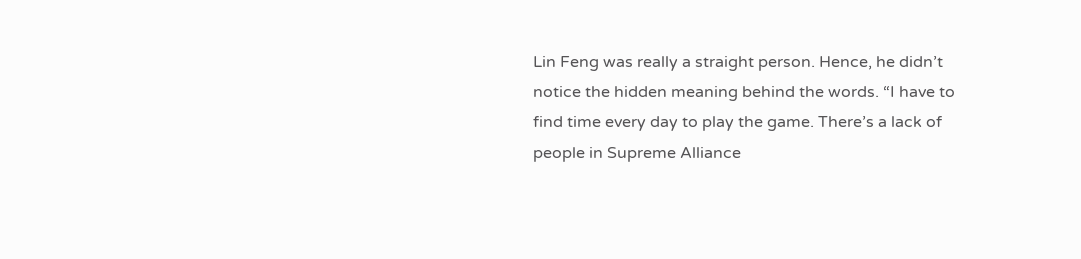Lin Feng was really a straight person. Hence, he didn’t notice the hidden meaning behind the words. “I have to find time every day to play the game. There’s a lack of people in Supreme Alliance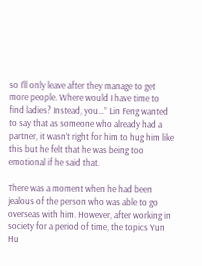so I’ll only leave after they manage to get more people. Where would I have time to find ladies? Instead, you…” Lin Feng wanted to say that as someone who already had a partner, it wasn’t right for him to hug him like this but he felt that he was being too emotional if he said that.

There was a moment when he had been jealous of the person who was able to go overseas with him. However, after working in society for a period of time, the topics Yun Hu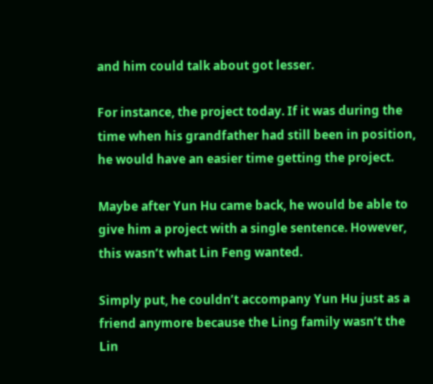and him could talk about got lesser.

For instance, the project today. If it was during the time when his grandfather had still been in position, he would have an easier time getting the project.

Maybe after Yun Hu came back, he would be able to give him a project with a single sentence. However, this wasn’t what Lin Feng wanted.

Simply put, he couldn’t accompany Yun Hu just as a friend anymore because the Ling family wasn’t the Lin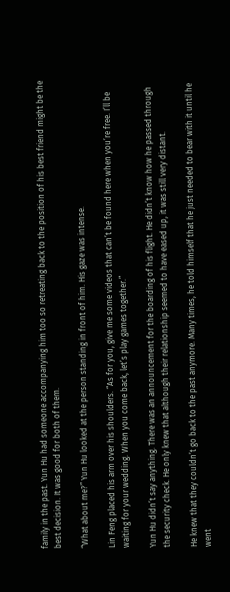family in the past. Yun Hu had someone accompanying him too so retreating back to the position of his best friend might be the best decision. It was good for both of them.

“What about me?” Yun Hu looked at the person standing in front of him. His gaze was intense.

Lin Feng placed his arm over his shoulders. “As for you, give me some videos that can’t be found here when you’re free. I’ll be waiting for your wedding. When you come back, let’s play games together.”

Yun Hu didn’t say anything. There was an announcement for the boarding of his flight. He didn’t know how he passed through the security check. He only knew that although their relationship seemed to have eased up, it was still very distant.

He knew that they couldn’t go back to the past anymore. Many times, he told himself that he just needed to bear with it until he went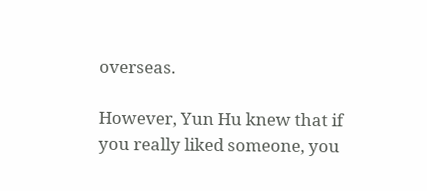overseas.

However, Yun Hu knew that if you really liked someone, you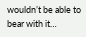wouldn’t be able to bear with it…